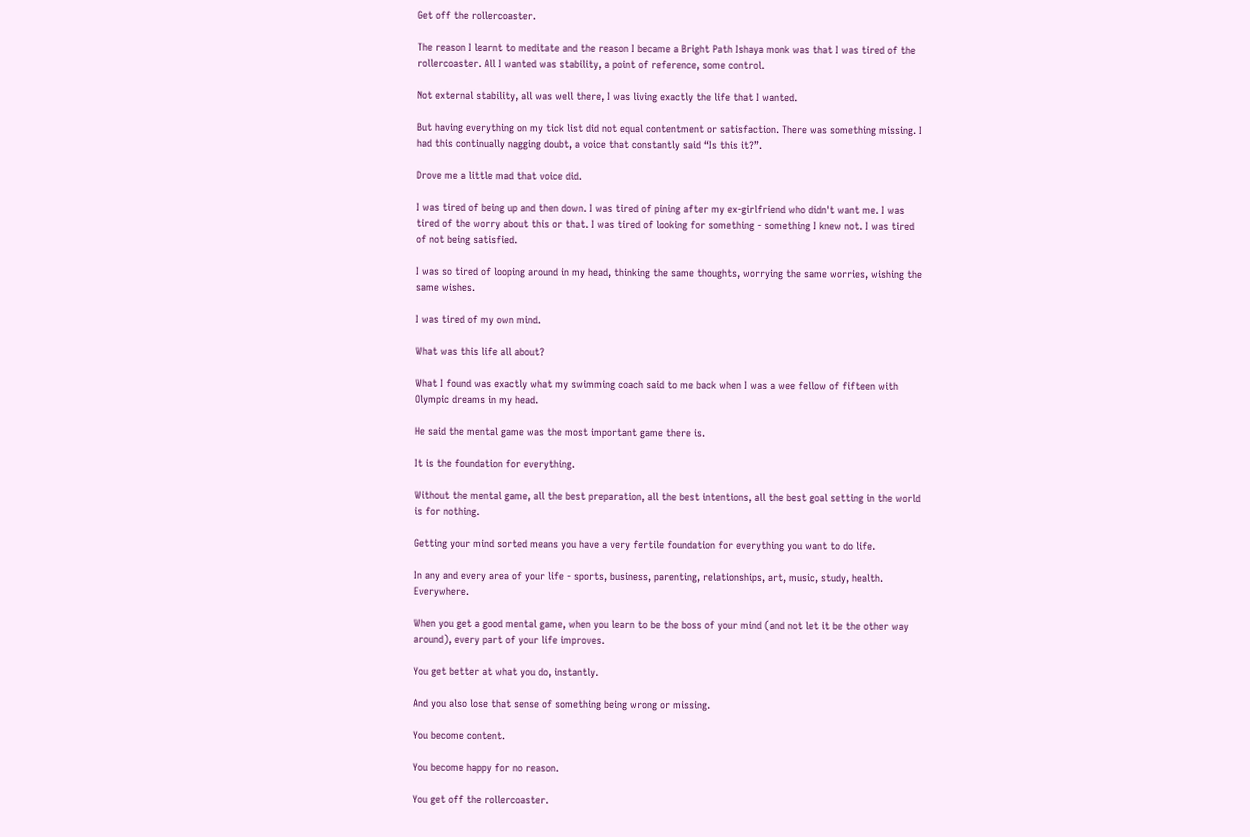Get off the rollercoaster.

The reason I learnt to meditate and the reason I became a Bright Path Ishaya monk was that I was tired of the rollercoaster. All I wanted was stability, a point of reference, some control.

Not external stability, all was well there, I was living exactly the life that I wanted.

But having everything on my tick list did not equal contentment or satisfaction. There was something missing. I had this continually nagging doubt, a voice that constantly said “Is this it?”.

Drove me a little mad that voice did.

I was tired of being up and then down. I was tired of pining after my ex-girlfriend who didn't want me. I was tired of the worry about this or that. I was tired of looking for something - something I knew not. I was tired of not being satisfied.

I was so tired of looping around in my head, thinking the same thoughts, worrying the same worries, wishing the same wishes.

I was tired of my own mind.

What was this life all about?

What I found was exactly what my swimming coach said to me back when I was a wee fellow of fifteen with Olympic dreams in my head.

He said the mental game was the most important game there is.

It is the foundation for everything.

Without the mental game, all the best preparation, all the best intentions, all the best goal setting in the world is for nothing.

Getting your mind sorted means you have a very fertile foundation for everything you want to do life.

In any and every area of your life - sports, business, parenting, relationships, art, music, study, health. Everywhere.

When you get a good mental game, when you learn to be the boss of your mind (and not let it be the other way around), every part of your life improves.

You get better at what you do, instantly.

And you also lose that sense of something being wrong or missing.

You become content.

You become happy for no reason.

You get off the rollercoaster.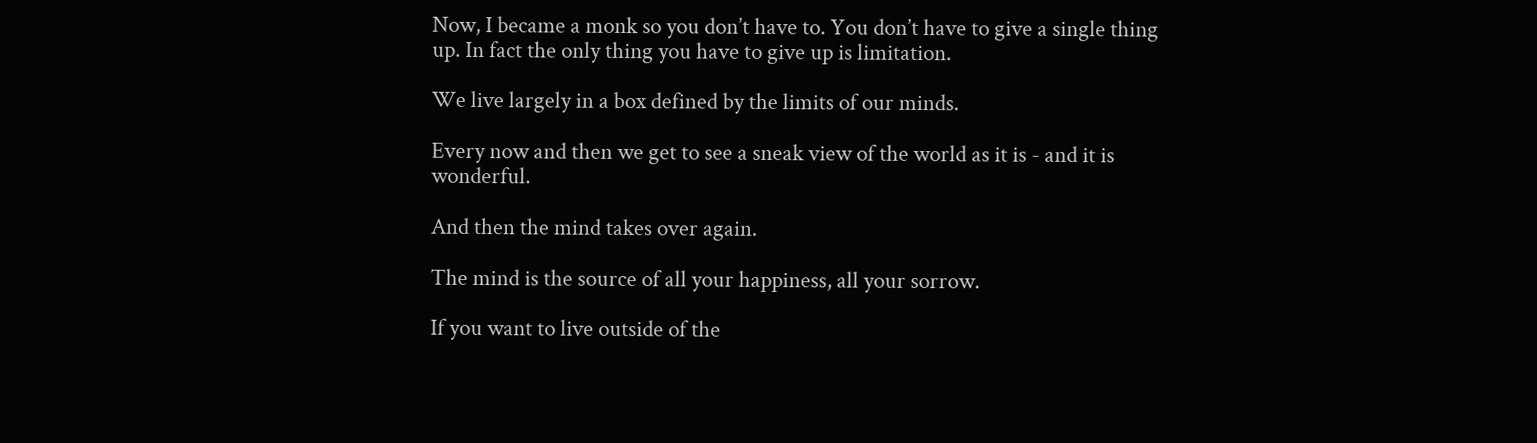Now, I became a monk so you don’t have to. You don’t have to give a single thing up. In fact the only thing you have to give up is limitation.

We live largely in a box defined by the limits of our minds.

Every now and then we get to see a sneak view of the world as it is - and it is wonderful.

And then the mind takes over again.

The mind is the source of all your happiness, all your sorrow.

If you want to live outside of the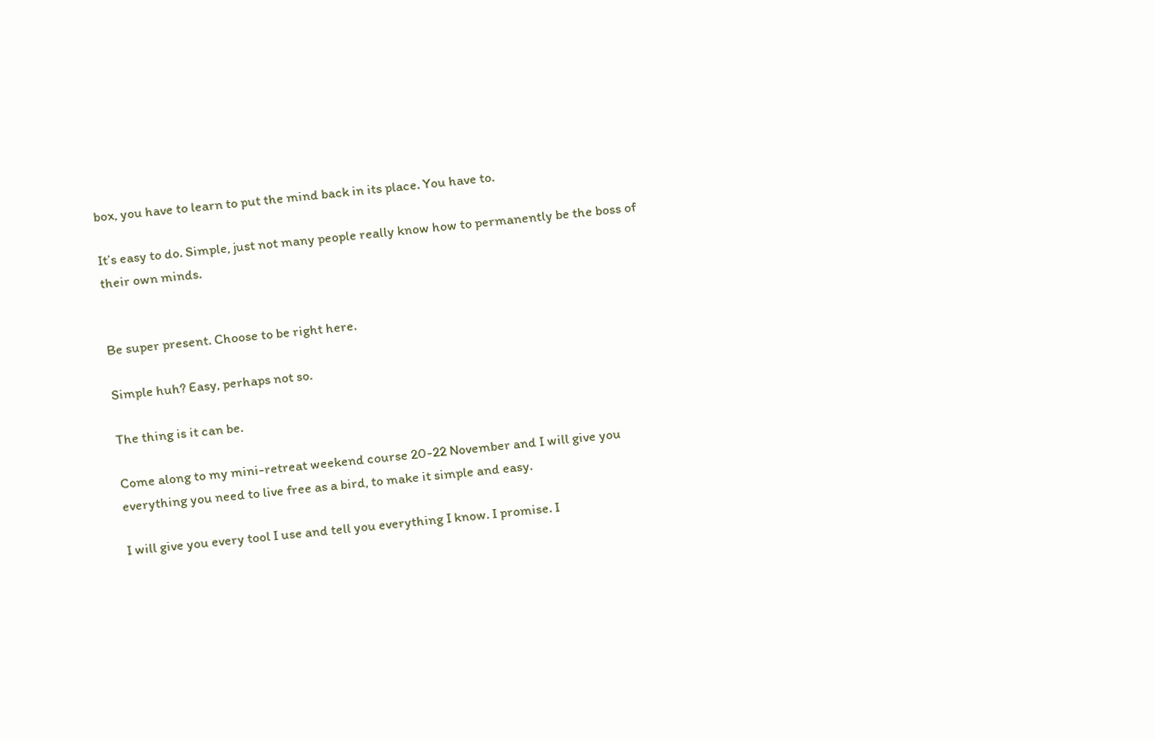box, you have to learn to put the mind back in its place. You have to.

It’s easy to do. Simple, just not many people really know how to permanently be the boss of their own minds.


Be super present. Choose to be right here.

Simple huh? Easy, perhaps not so.

The thing is it can be.

Come along to my mini-retreat weekend course 20-22 November and I will give you everything you need to live free as a bird, to make it simple and easy.

I will give you every tool I use and tell you everything I know. I promise. I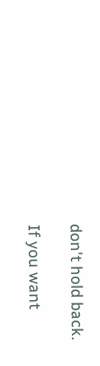don't hold back.

If you want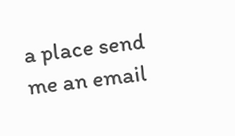a place send me an email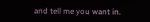and tell me you want in.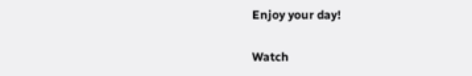Enjoy your day!

Watch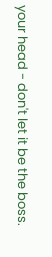your head - don't let it be the boss.